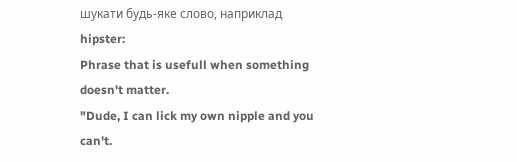шукати будь-яке слово, наприклад hipster:
Phrase that is usefull when something doesn't matter.
"Dude, I can lick my own nipple and you can't.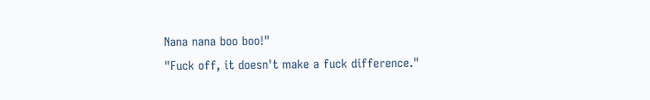Nana nana boo boo!"
"Fuck off, it doesn't make a fuck difference."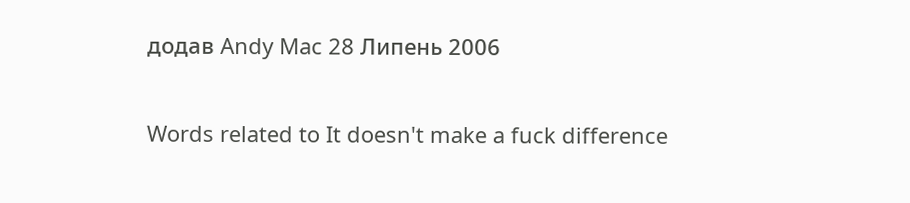додав Andy Mac 28 Липень 2006

Words related to It doesn't make a fuck difference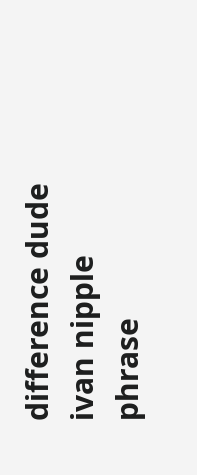difference dude ivan nipple phrase